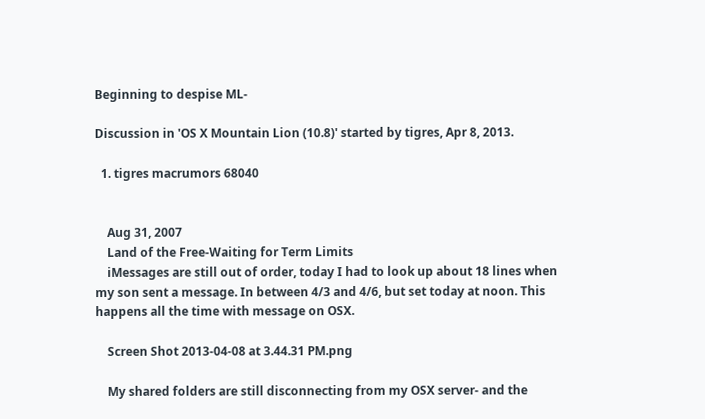Beginning to despise ML-

Discussion in 'OS X Mountain Lion (10.8)' started by tigres, Apr 8, 2013.

  1. tigres macrumors 68040


    Aug 31, 2007
    Land of the Free-Waiting for Term Limits
    iMessages are still out of order, today I had to look up about 18 lines when my son sent a message. In between 4/3 and 4/6, but set today at noon. This happens all the time with message on OSX.

    Screen Shot 2013-04-08 at 3.44.31 PM.png

    My shared folders are still disconnecting from my OSX server- and the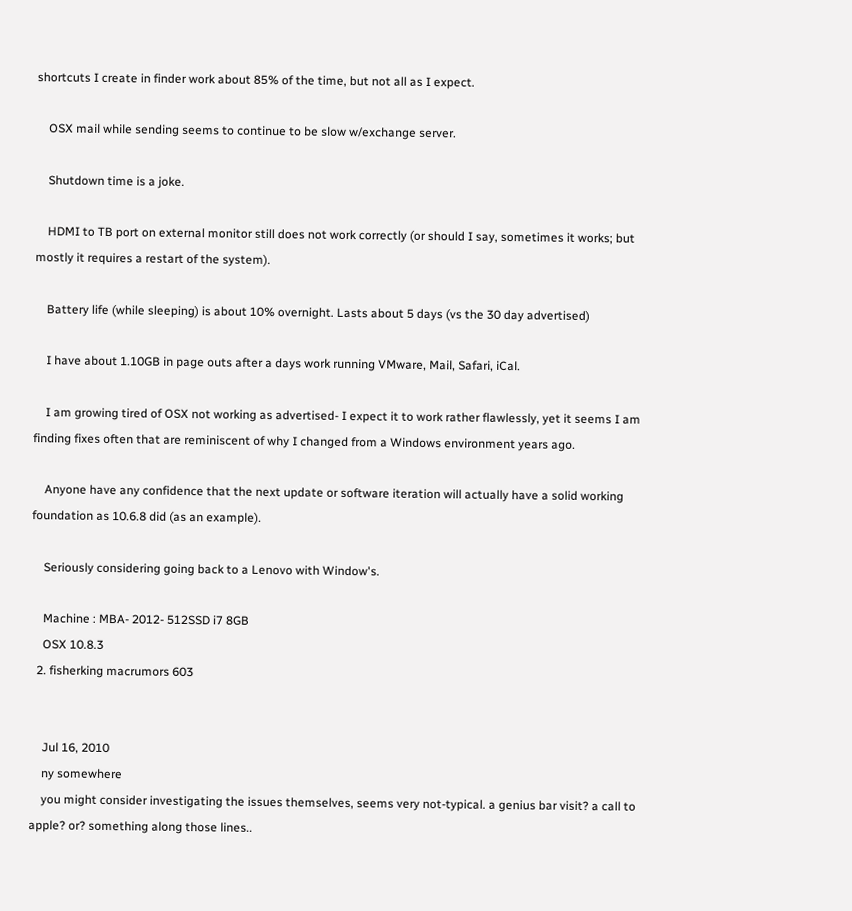shortcuts I create in finder work about 85% of the time, but not all as I expect.

    OSX mail while sending seems to continue to be slow w/exchange server.

    Shutdown time is a joke.

    HDMI to TB port on external monitor still does not work correctly (or should I say, sometimes it works; but mostly it requires a restart of the system).

    Battery life (while sleeping) is about 10% overnight. Lasts about 5 days (vs the 30 day advertised)

    I have about 1.10GB in page outs after a days work running VMware, Mail, Safari, iCal.

    I am growing tired of OSX not working as advertised- I expect it to work rather flawlessly, yet it seems I am finding fixes often that are reminiscent of why I changed from a Windows environment years ago.

    Anyone have any confidence that the next update or software iteration will actually have a solid working foundation as 10.6.8 did (as an example).

    Seriously considering going back to a Lenovo with Window's.

    Machine : MBA- 2012- 512SSD i7 8GB
    OSX 10.8.3
  2. fisherking macrumors 603


    Jul 16, 2010
    ny somewhere
    you might consider investigating the issues themselves, seems very not-typical. a genius bar visit? a call to apple? or? something along those lines..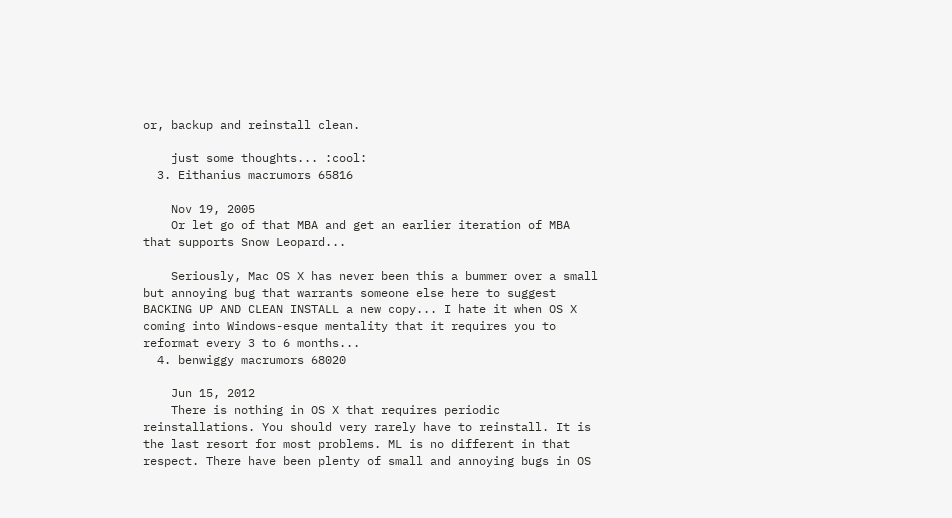or, backup and reinstall clean.

    just some thoughts... :cool:
  3. Eithanius macrumors 65816

    Nov 19, 2005
    Or let go of that MBA and get an earlier iteration of MBA that supports Snow Leopard...

    Seriously, Mac OS X has never been this a bummer over a small but annoying bug that warrants someone else here to suggest BACKING UP AND CLEAN INSTALL a new copy... I hate it when OS X coming into Windows-esque mentality that it requires you to reformat every 3 to 6 months...
  4. benwiggy macrumors 68020

    Jun 15, 2012
    There is nothing in OS X that requires periodic reinstallations. You should very rarely have to reinstall. It is the last resort for most problems. ML is no different in that respect. There have been plenty of small and annoying bugs in OS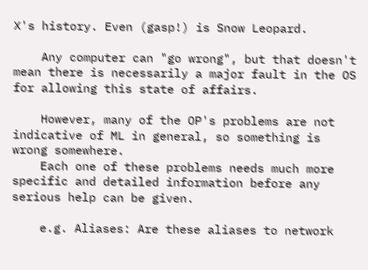X's history. Even (gasp!) is Snow Leopard.

    Any computer can "go wrong", but that doesn't mean there is necessarily a major fault in the OS for allowing this state of affairs.

    However, many of the OP's problems are not indicative of ML in general, so something is wrong somewhere.
    Each one of these problems needs much more specific and detailed information before any serious help can be given.

    e.g. Aliases: Are these aliases to network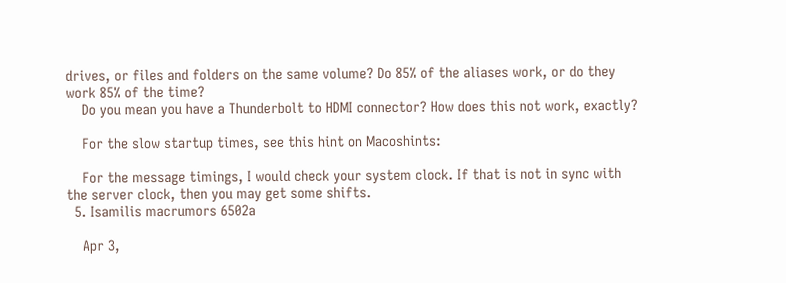drives, or files and folders on the same volume? Do 85% of the aliases work, or do they work 85% of the time?
    Do you mean you have a Thunderbolt to HDMI connector? How does this not work, exactly?

    For the slow startup times, see this hint on Macoshints:

    For the message timings, I would check your system clock. If that is not in sync with the server clock, then you may get some shifts.
  5. Isamilis macrumors 6502a

    Apr 3,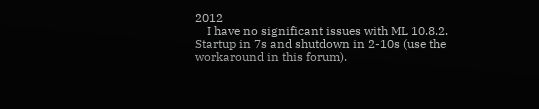2012
    I have no significant issues with ML 10.8.2. Startup in 7s and shutdown in 2-10s (use the workaround in this forum).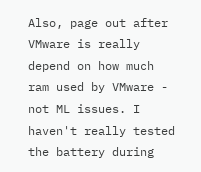Also, page out after VMware is really depend on how much ram used by VMware - not ML issues. I haven't really tested the battery during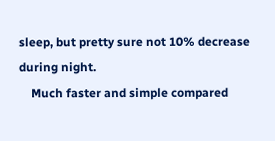sleep, but pretty sure not 10% decrease during night.
    Much faster and simple compared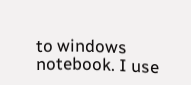to windows notebook. I use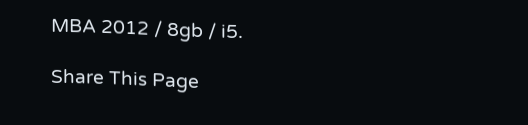MBA 2012 / 8gb / i5.

Share This Page